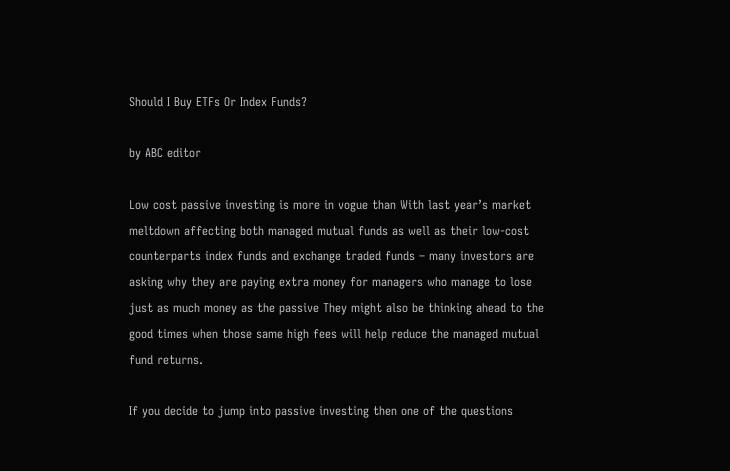Should I Buy ETFs Or Index Funds?

by ABC editor

Low cost passive investing is more in vogue than With last year’s market meltdown affecting both managed mutual funds as well as their low-cost counterparts index funds and exchange traded funds – many investors are asking why they are paying extra money for managers who manage to lose just as much money as the passive They might also be thinking ahead to the good times when those same high fees will help reduce the managed mutual fund returns.

If you decide to jump into passive investing then one of the questions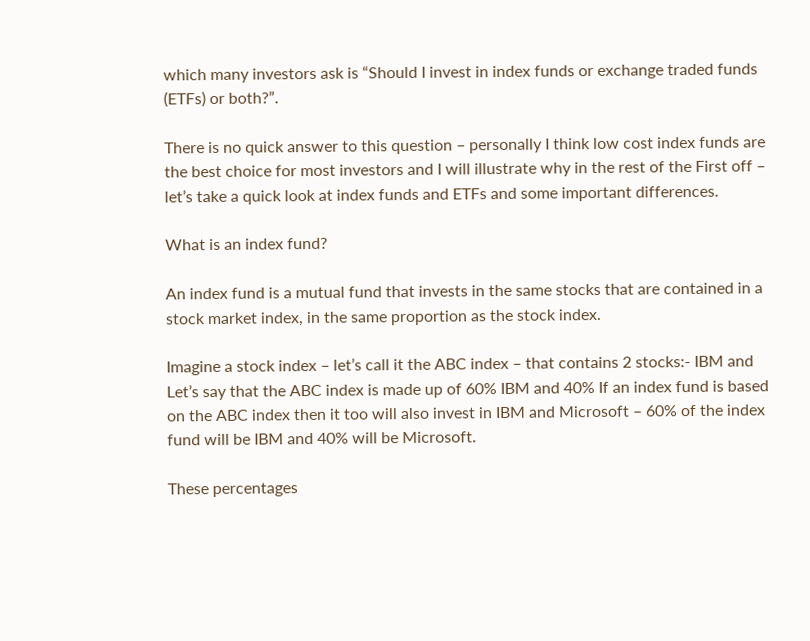which many investors ask is “Should I invest in index funds or exchange traded funds (ETFs) or both?”.

There is no quick answer to this question – personally I think low cost index funds are the best choice for most investors and I will illustrate why in the rest of the First off – let’s take a quick look at index funds and ETFs and some important differences.

What is an index fund?

An index fund is a mutual fund that invests in the same stocks that are contained in a stock market index, in the same proportion as the stock index.

Imagine a stock index – let’s call it the ABC index – that contains 2 stocks:- IBM and Let’s say that the ABC index is made up of 60% IBM and 40% If an index fund is based on the ABC index then it too will also invest in IBM and Microsoft – 60% of the index fund will be IBM and 40% will be Microsoft.

These percentages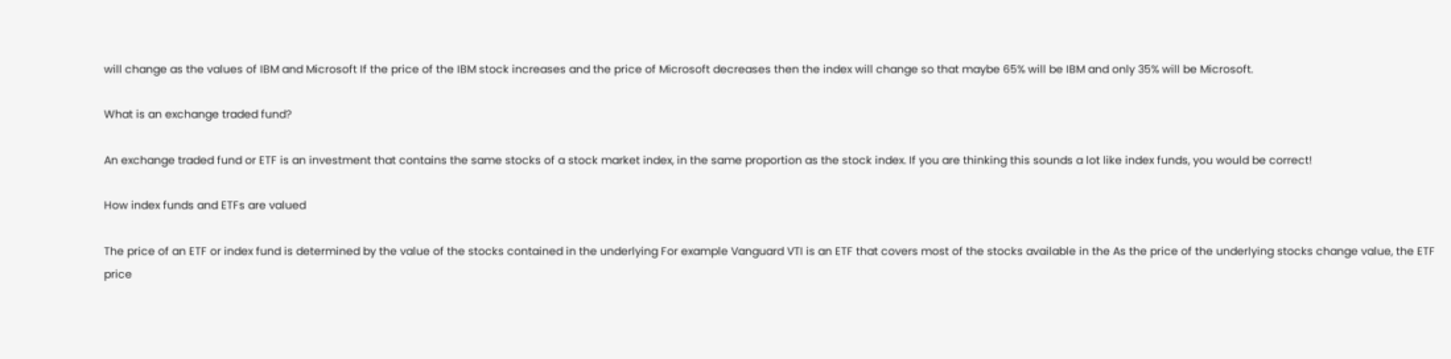will change as the values of IBM and Microsoft If the price of the IBM stock increases and the price of Microsoft decreases then the index will change so that maybe 65% will be IBM and only 35% will be Microsoft.

What is an exchange traded fund?

An exchange traded fund or ETF is an investment that contains the same stocks of a stock market index, in the same proportion as the stock index. If you are thinking this sounds a lot like index funds, you would be correct!

How index funds and ETFs are valued

The price of an ETF or index fund is determined by the value of the stocks contained in the underlying For example Vanguard VTI is an ETF that covers most of the stocks available in the As the price of the underlying stocks change value, the ETF price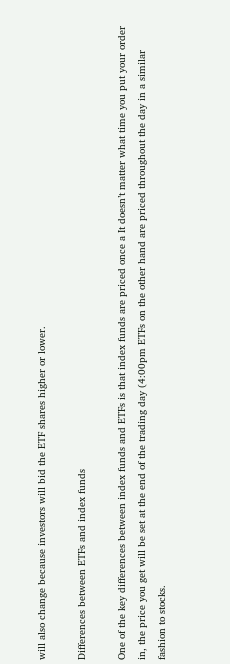will also change because investors will bid the ETF shares higher or lower.

Differences between ETFs and index funds

One of the key differences between index funds and ETFs is that index funds are priced once a It doesn’t matter what time you put your order in, the price you get will be set at the end of the trading day (4:00pm ETFs on the other hand are priced throughout the day in a similar fashion to stocks.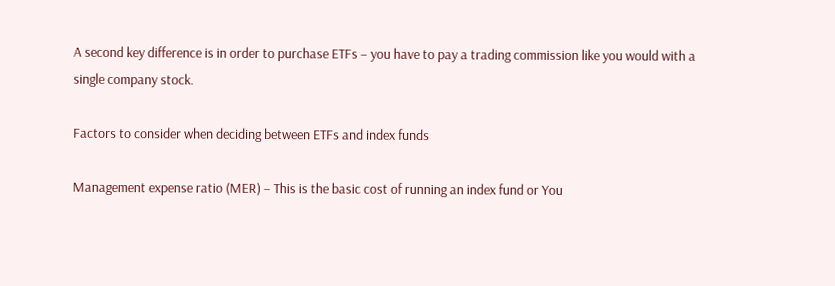A second key difference is in order to purchase ETFs – you have to pay a trading commission like you would with a single company stock.

Factors to consider when deciding between ETFs and index funds

Management expense ratio (MER) – This is the basic cost of running an index fund or You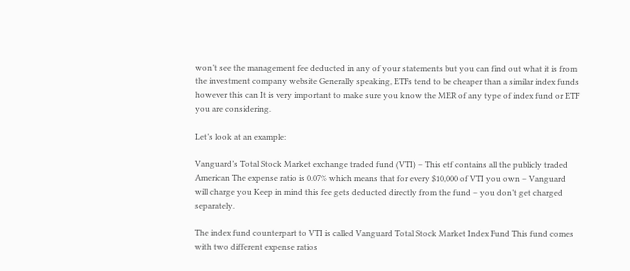won’t see the management fee deducted in any of your statements but you can find out what it is from the investment company website Generally speaking, ETFs tend to be cheaper than a similar index funds however this can It is very important to make sure you know the MER of any type of index fund or ETF you are considering.

Let’s look at an example:

Vanguard’s Total Stock Market exchange traded fund (VTI) – This etf contains all the publicly traded American The expense ratio is 0.07% which means that for every $10,000 of VTI you own – Vanguard will charge you Keep in mind this fee gets deducted directly from the fund – you don’t get charged separately.

The index fund counterpart to VTI is called Vanguard Total Stock Market Index Fund This fund comes with two different expense ratios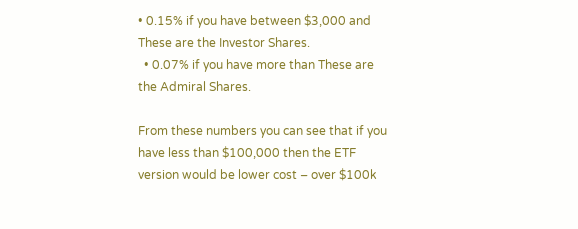• 0.15% if you have between $3,000 and These are the Investor Shares.
  • 0.07% if you have more than These are the Admiral Shares.

From these numbers you can see that if you have less than $100,000 then the ETF version would be lower cost – over $100k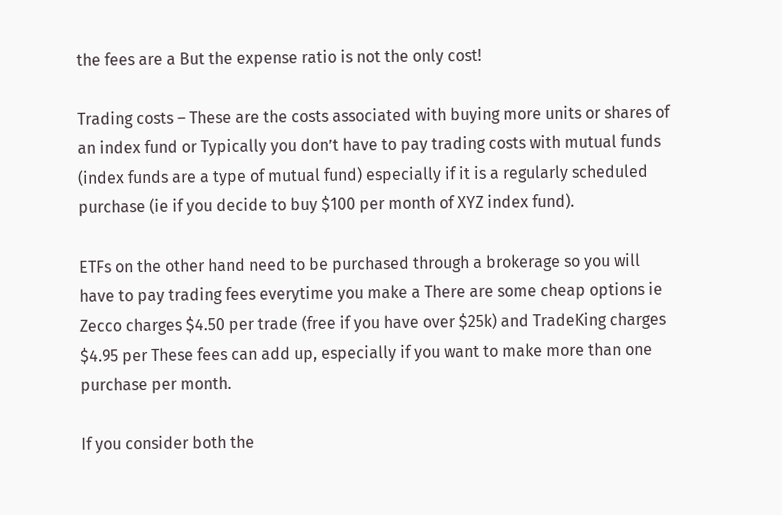the fees are a But the expense ratio is not the only cost!

Trading costs – These are the costs associated with buying more units or shares of an index fund or Typically you don’t have to pay trading costs with mutual funds (index funds are a type of mutual fund) especially if it is a regularly scheduled purchase (ie if you decide to buy $100 per month of XYZ index fund).

ETFs on the other hand need to be purchased through a brokerage so you will have to pay trading fees everytime you make a There are some cheap options ie Zecco charges $4.50 per trade (free if you have over $25k) and TradeKing charges $4.95 per These fees can add up, especially if you want to make more than one purchase per month.

If you consider both the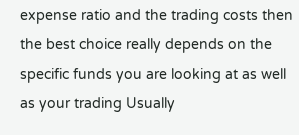expense ratio and the trading costs then the best choice really depends on the specific funds you are looking at as well as your trading Usually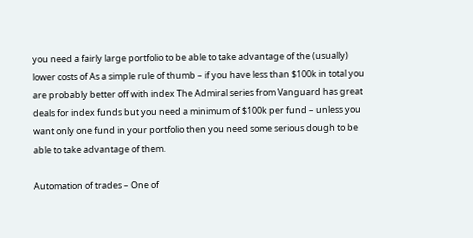you need a fairly large portfolio to be able to take advantage of the (usually) lower costs of As a simple rule of thumb – if you have less than $100k in total you are probably better off with index The Admiral series from Vanguard has great deals for index funds but you need a minimum of $100k per fund – unless you want only one fund in your portfolio then you need some serious dough to be able to take advantage of them.

Automation of trades – One of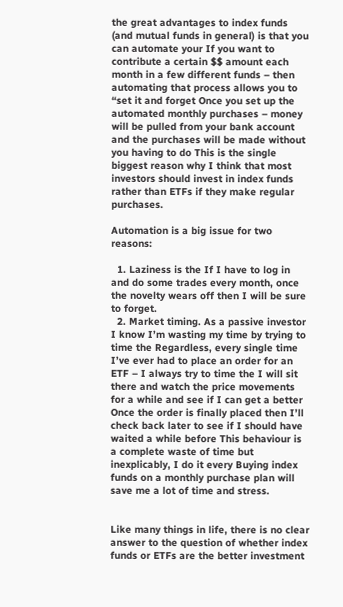the great advantages to index funds (and mutual funds in general) is that you can automate your If you want to contribute a certain $$ amount each month in a few different funds – then automating that process allows you to “set it and forget Once you set up the automated monthly purchases – money will be pulled from your bank account and the purchases will be made without you having to do This is the single biggest reason why I think that most investors should invest in index funds rather than ETFs if they make regular purchases.

Automation is a big issue for two reasons:

  1. Laziness is the If I have to log in and do some trades every month, once the novelty wears off then I will be sure to forget.
  2. Market timing. As a passive investor I know I’m wasting my time by trying to time the Regardless, every single time I’ve ever had to place an order for an ETF – I always try to time the I will sit there and watch the price movements for a while and see if I can get a better Once the order is finally placed then I’ll check back later to see if I should have waited a while before This behaviour is a complete waste of time but inexplicably, I do it every Buying index funds on a monthly purchase plan will save me a lot of time and stress.


Like many things in life, there is no clear answer to the question of whether index funds or ETFs are the better investment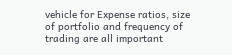vehicle for Expense ratios, size of portfolio and frequency of trading are all important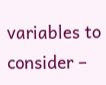variables to consider –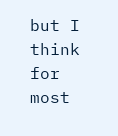but I think for most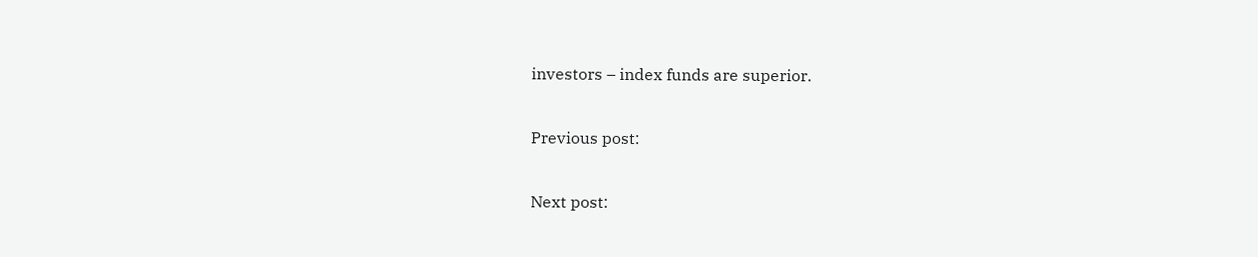investors – index funds are superior.

Previous post:

Next post: